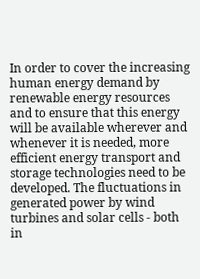In order to cover the increasing human energy demand by renewable energy resources and to ensure that this energy will be available wherever and whenever it is needed, more efficient energy transport and storage technologies need to be developed. The fluctuations in generated power by wind turbines and solar cells - both in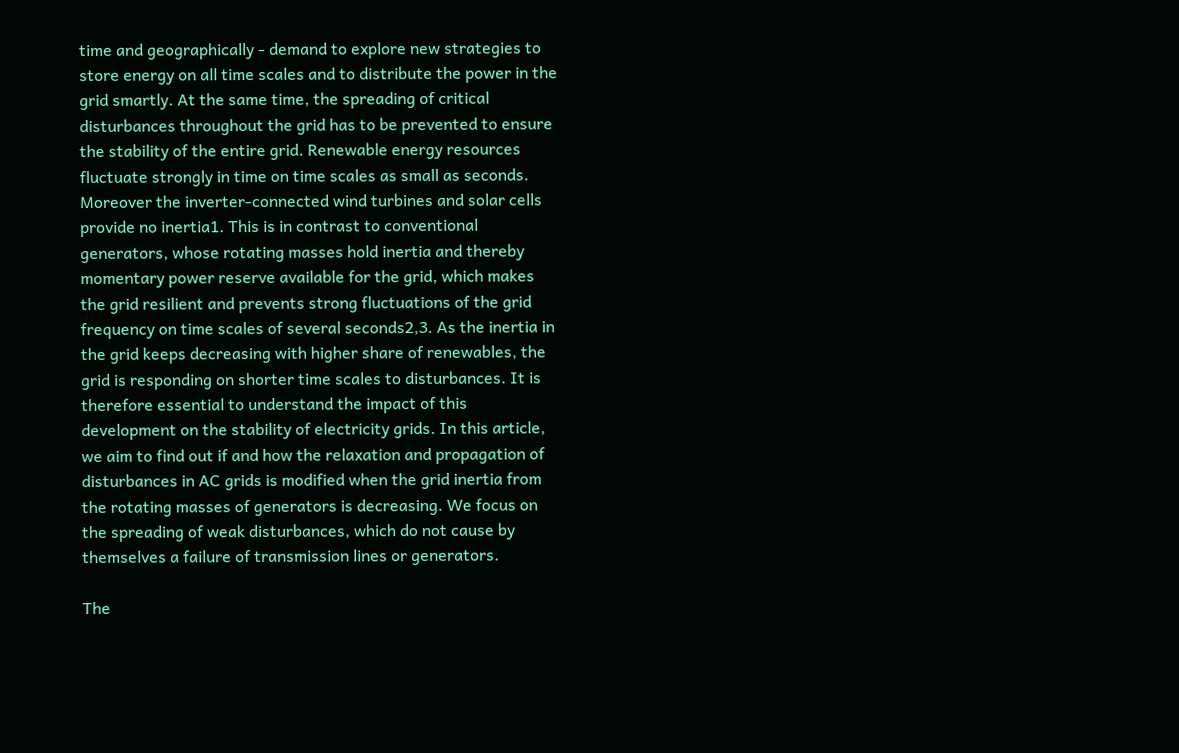time and geographically - demand to explore new strategies to store energy on all time scales and to distribute the power in the grid smartly. At the same time, the spreading of critical disturbances throughout the grid has to be prevented to ensure the stability of the entire grid. Renewable energy resources fluctuate strongly in time on time scales as small as seconds. Moreover the inverter-connected wind turbines and solar cells provide no inertia1. This is in contrast to conventional generators, whose rotating masses hold inertia and thereby momentary power reserve available for the grid, which makes the grid resilient and prevents strong fluctuations of the grid frequency on time scales of several seconds2,3. As the inertia in the grid keeps decreasing with higher share of renewables, the grid is responding on shorter time scales to disturbances. It is therefore essential to understand the impact of this development on the stability of electricity grids. In this article, we aim to find out if and how the relaxation and propagation of disturbances in AC grids is modified when the grid inertia from the rotating masses of generators is decreasing. We focus on the spreading of weak disturbances, which do not cause by themselves a failure of transmission lines or generators.

The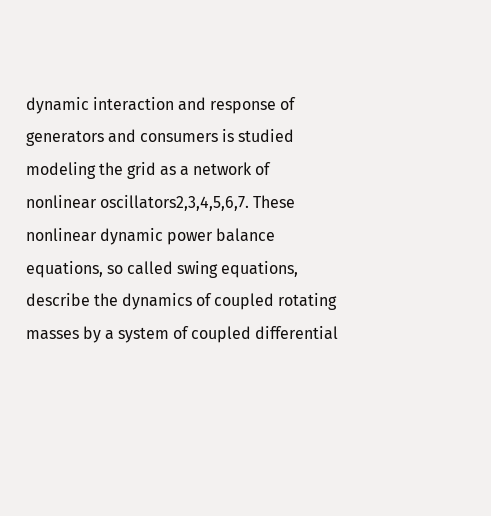dynamic interaction and response of generators and consumers is studied modeling the grid as a network of nonlinear oscillators2,3,4,5,6,7. These nonlinear dynamic power balance equations, so called swing equations, describe the dynamics of coupled rotating masses by a system of coupled differential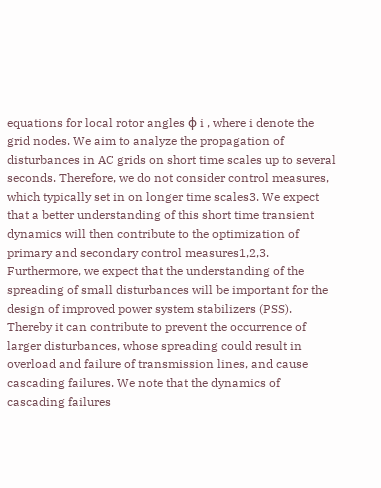equations for local rotor angles ϕ i , where i denote the grid nodes. We aim to analyze the propagation of disturbances in AC grids on short time scales up to several seconds. Therefore, we do not consider control measures, which typically set in on longer time scales3. We expect that a better understanding of this short time transient dynamics will then contribute to the optimization of primary and secondary control measures1,2,3. Furthermore, we expect that the understanding of the spreading of small disturbances will be important for the design of improved power system stabilizers (PSS). Thereby it can contribute to prevent the occurrence of larger disturbances, whose spreading could result in overload and failure of transmission lines, and cause cascading failures. We note that the dynamics of cascading failures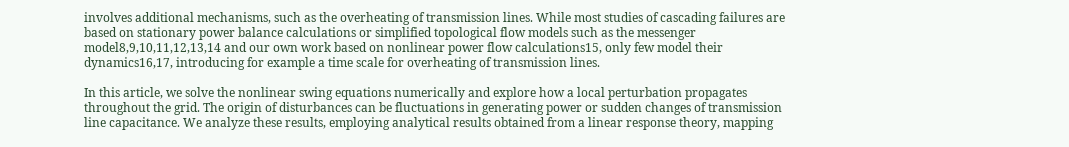involves additional mechanisms, such as the overheating of transmission lines. While most studies of cascading failures are based on stationary power balance calculations or simplified topological flow models such as the messenger model8,9,10,11,12,13,14 and our own work based on nonlinear power flow calculations15, only few model their dynamics16,17, introducing for example a time scale for overheating of transmission lines.

In this article, we solve the nonlinear swing equations numerically and explore how a local perturbation propagates throughout the grid. The origin of disturbances can be fluctuations in generating power or sudden changes of transmission line capacitance. We analyze these results, employing analytical results obtained from a linear response theory, mapping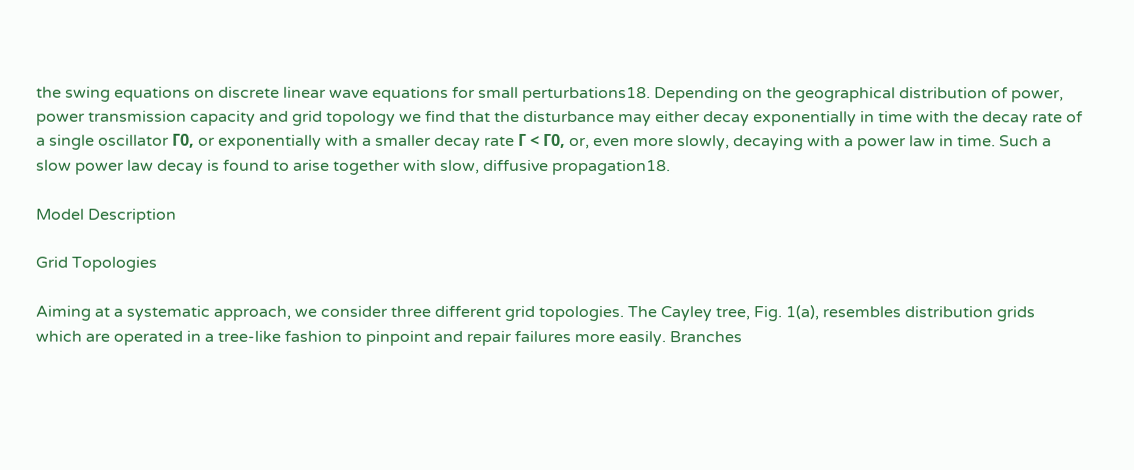the swing equations on discrete linear wave equations for small perturbations18. Depending on the geographical distribution of power, power transmission capacity and grid topology we find that the disturbance may either decay exponentially in time with the decay rate of a single oscillator Γ0, or exponentially with a smaller decay rate Γ < Γ0, or, even more slowly, decaying with a power law in time. Such a slow power law decay is found to arise together with slow, diffusive propagation18.

Model Description

Grid Topologies

Aiming at a systematic approach, we consider three different grid topologies. The Cayley tree, Fig. 1(a), resembles distribution grids which are operated in a tree-like fashion to pinpoint and repair failures more easily. Branches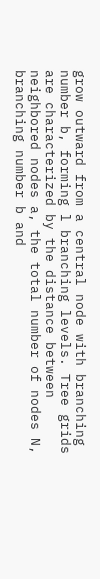grow outward from a central node with branching number b, forming l branching levels. Tree grids are characterized by the distance between neighbored nodes a, the total number of nodes N, branching number b and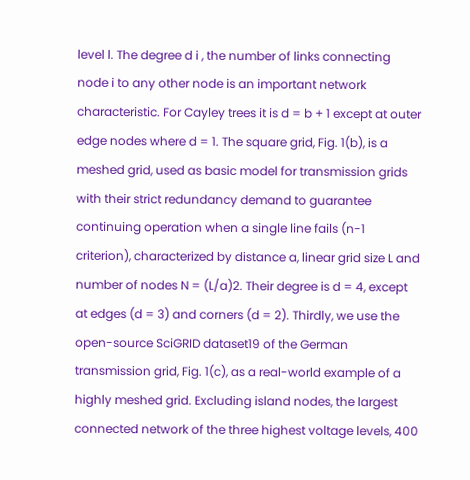level l. The degree d i , the number of links connecting node i to any other node is an important network characteristic. For Cayley trees it is d = b + 1 except at outer edge nodes where d = 1. The square grid, Fig. 1(b), is a meshed grid, used as basic model for transmission grids with their strict redundancy demand to guarantee continuing operation when a single line fails (n-1 criterion), characterized by distance a, linear grid size L and number of nodes N = (L/a)2. Their degree is d = 4, except at edges (d = 3) and corners (d = 2). Thirdly, we use the open-source SciGRID dataset19 of the German transmission grid, Fig. 1(c), as a real-world example of a highly meshed grid. Excluding island nodes, the largest connected network of the three highest voltage levels, 400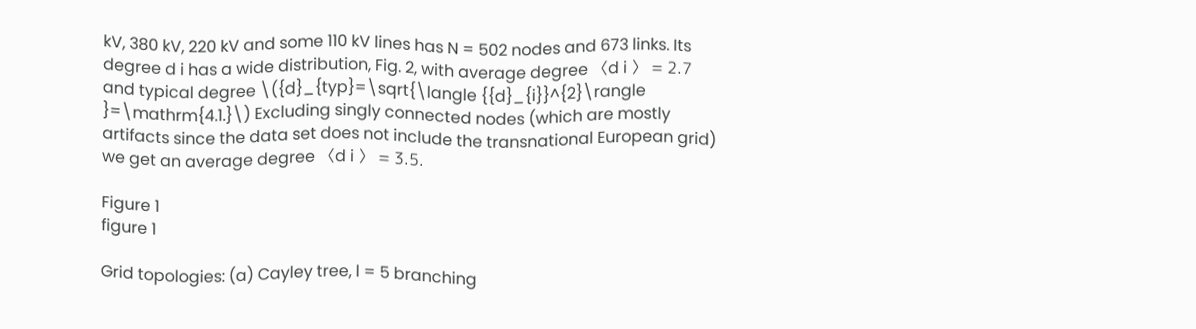kV, 380 kV, 220 kV and some 110 kV lines has N = 502 nodes and 673 links. Its degree d i has a wide distribution, Fig. 2, with average degree 〈d i 〉 = 2.7 and typical degree \({d}_{typ}=\sqrt{\langle {{d}_{i}}^{2}\rangle }=\mathrm{4.1.}\) Excluding singly connected nodes (which are mostly artifacts since the data set does not include the transnational European grid) we get an average degree 〈d i 〉 = 3.5.

Figure 1
figure 1

Grid topologies: (a) Cayley tree, l = 5 branching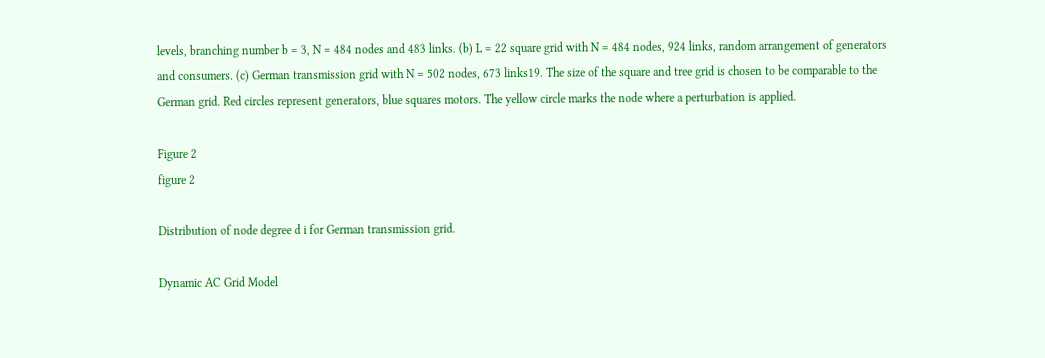levels, branching number b = 3, N = 484 nodes and 483 links. (b) L = 22 square grid with N = 484 nodes, 924 links, random arrangement of generators and consumers. (c) German transmission grid with N = 502 nodes, 673 links19. The size of the square and tree grid is chosen to be comparable to the German grid. Red circles represent generators, blue squares motors. The yellow circle marks the node where a perturbation is applied.

Figure 2
figure 2

Distribution of node degree d i for German transmission grid.

Dynamic AC Grid Model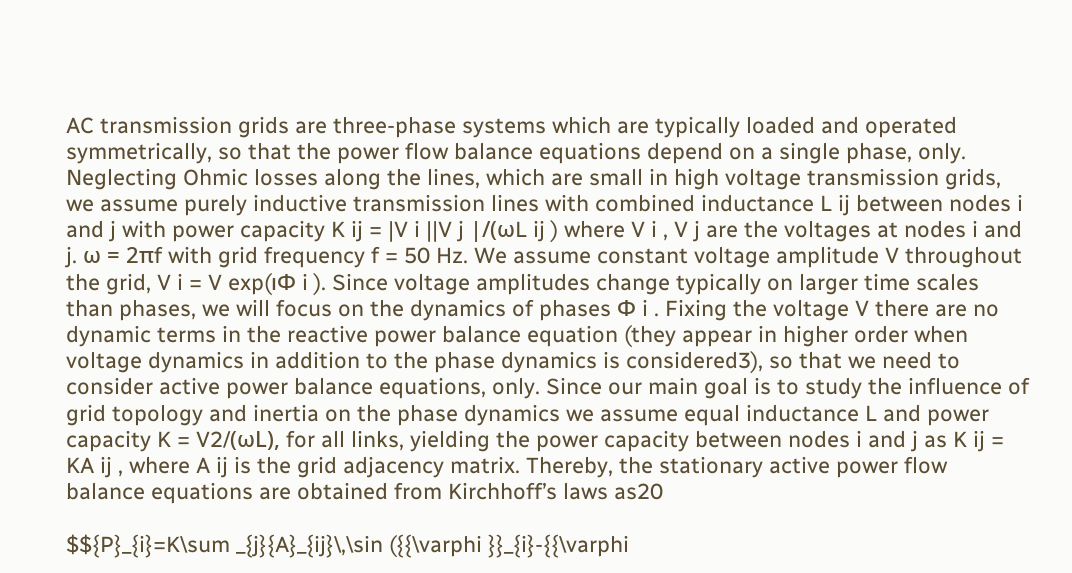AC transmission grids are three-phase systems which are typically loaded and operated symmetrically, so that the power flow balance equations depend on a single phase, only. Neglecting Ohmic losses along the lines, which are small in high voltage transmission grids, we assume purely inductive transmission lines with combined inductance L ij between nodes i and j with power capacity K ij = |V i ||V j |/(ωL ij ) where V i , V j are the voltages at nodes i and j. ω = 2πf with grid frequency f = 50 Hz. We assume constant voltage amplitude V throughout the grid, V i = V exp(ıΦ i ). Since voltage amplitudes change typically on larger time scales than phases, we will focus on the dynamics of phases Φ i . Fixing the voltage V there are no dynamic terms in the reactive power balance equation (they appear in higher order when voltage dynamics in addition to the phase dynamics is considered3), so that we need to consider active power balance equations, only. Since our main goal is to study the influence of grid topology and inertia on the phase dynamics we assume equal inductance L and power capacity K = V2/(ωL), for all links, yielding the power capacity between nodes i and j as K ij = KA ij , where A ij is the grid adjacency matrix. Thereby, the stationary active power flow balance equations are obtained from Kirchhoff’s laws as20

$${P}_{i}=K\sum _{j}{A}_{ij}\,\sin ({{\varphi }}_{i}-{{\varphi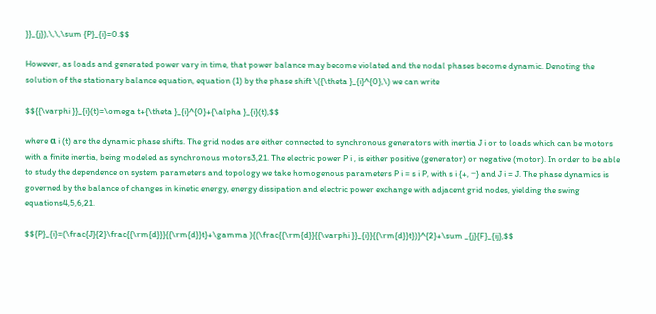}}_{j}),\,\,\sum {P}_{i}=0.$$

However, as loads and generated power vary in time, that power balance may become violated and the nodal phases become dynamic. Denoting the solution of the stationary balance equation, equation (1) by the phase shift \({\theta }_{i}^{0},\) we can write

$${{\varphi }}_{i}(t)=\omega t+{\theta }_{i}^{0}+{\alpha }_{i}(t),$$

where α i (t) are the dynamic phase shifts. The grid nodes are either connected to synchronous generators with inertia J i or to loads which can be motors with a finite inertia, being modeled as synchronous motors3,21. The electric power P i , is either positive (generator) or negative (motor). In order to be able to study the dependence on system parameters and topology we take homogenous parameters P i = s i P, with s i {+, −} and J i = J. The phase dynamics is governed by the balance of changes in kinetic energy, energy dissipation and electric power exchange with adjacent grid nodes, yielding the swing equations4,5,6,21.

$${P}_{i}=(\frac{J}{2}\frac{{\rm{d}}}{{\rm{d}}t}+\gamma ){(\frac{{\rm{d}}{{\varphi }}_{i}}{{\rm{d}}t})}^{2}+\sum _{j}{F}_{ij},$$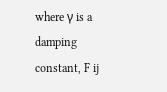where γ is a damping constant, F ij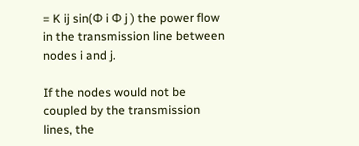= K ij sin(Φ i Φ j ) the power flow in the transmission line between nodes i and j.

If the nodes would not be coupled by the transmission lines, the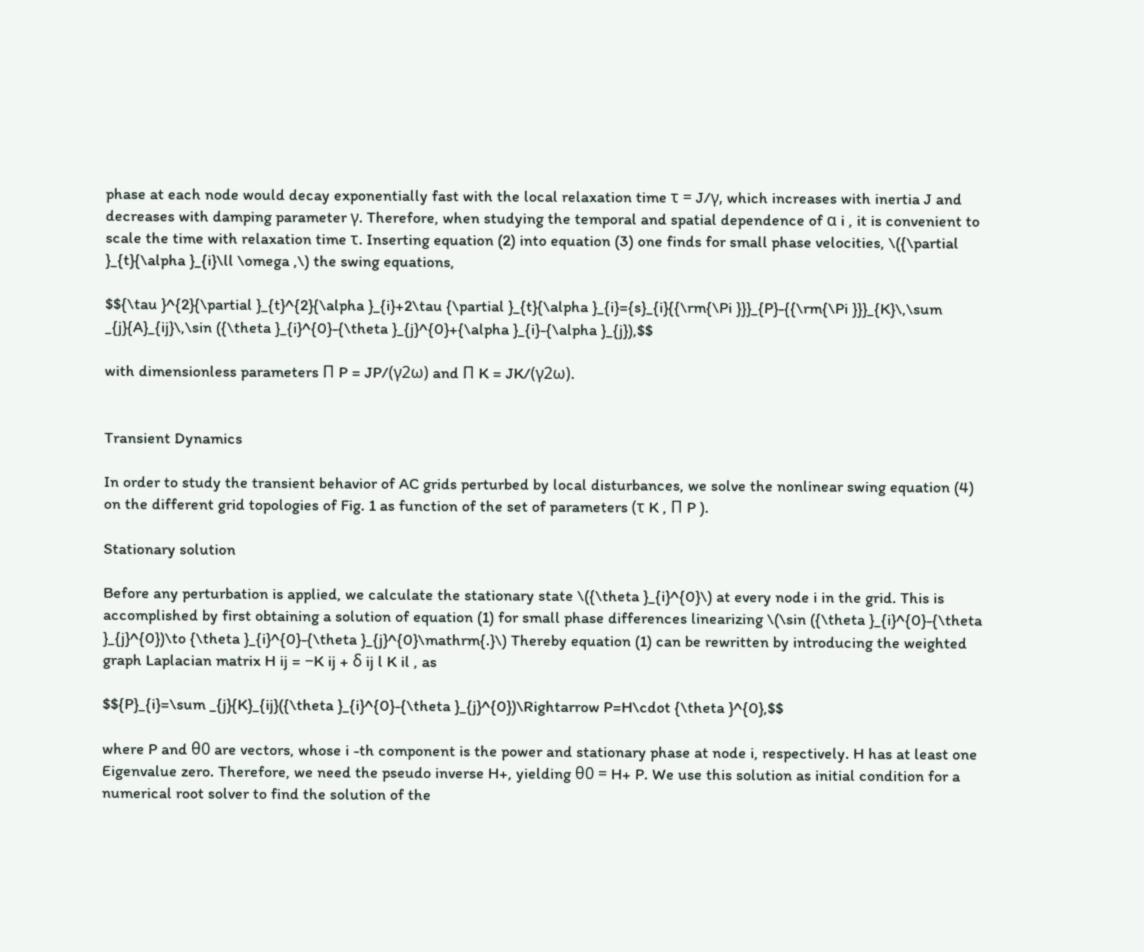phase at each node would decay exponentially fast with the local relaxation time τ = J/γ, which increases with inertia J and decreases with damping parameter γ. Therefore, when studying the temporal and spatial dependence of α i , it is convenient to scale the time with relaxation time τ. Inserting equation (2) into equation (3) one finds for small phase velocities, \({\partial }_{t}{\alpha }_{i}\ll \omega ,\) the swing equations,

$${\tau }^{2}{\partial }_{t}^{2}{\alpha }_{i}+2\tau {\partial }_{t}{\alpha }_{i}={s}_{i}{{\rm{\Pi }}}_{P}-{{\rm{\Pi }}}_{K}\,\sum _{j}{A}_{ij}\,\sin ({\theta }_{i}^{0}-{\theta }_{j}^{0}+{\alpha }_{i}-{\alpha }_{j}),$$

with dimensionless parameters Π P = JP/(γ2ω) and Π K = JK/(γ2ω).


Transient Dynamics

In order to study the transient behavior of AC grids perturbed by local disturbances, we solve the nonlinear swing equation (4) on the different grid topologies of Fig. 1 as function of the set of parameters (τ K , Π P ).

Stationary solution

Before any perturbation is applied, we calculate the stationary state \({\theta }_{i}^{0}\) at every node i in the grid. This is accomplished by first obtaining a solution of equation (1) for small phase differences linearizing \(\sin ({\theta }_{i}^{0}-{\theta }_{j}^{0})\to {\theta }_{i}^{0}-{\theta }_{j}^{0}\mathrm{.}\) Thereby equation (1) can be rewritten by introducing the weighted graph Laplacian matrix H ij = −K ij + δ ij l K il , as

$${P}_{i}=\sum _{j}{K}_{ij}({\theta }_{i}^{0}-{\theta }_{j}^{0})\Rightarrow P=H\cdot {\theta }^{0},$$

where P and θ0 are vectors, whose i -th component is the power and stationary phase at node i, respectively. H has at least one Eigenvalue zero. Therefore, we need the pseudo inverse H+, yielding θ0 = H+ P. We use this solution as initial condition for a numerical root solver to find the solution of the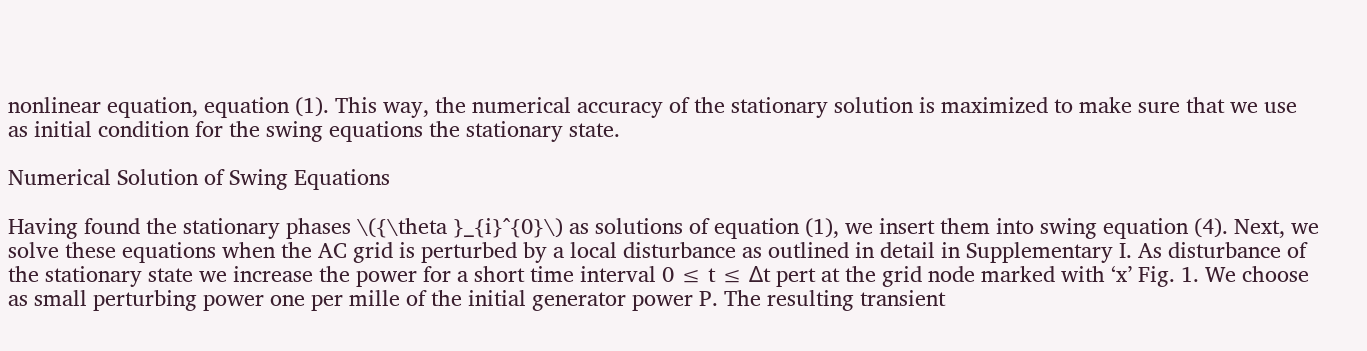nonlinear equation, equation (1). This way, the numerical accuracy of the stationary solution is maximized to make sure that we use as initial condition for the swing equations the stationary state.

Numerical Solution of Swing Equations

Having found the stationary phases \({\theta }_{i}^{0}\) as solutions of equation (1), we insert them into swing equation (4). Next, we solve these equations when the AC grid is perturbed by a local disturbance as outlined in detail in Supplementary I. As disturbance of the stationary state we increase the power for a short time interval 0 ≤ t ≤ Δt pert at the grid node marked with ‘x’ Fig. 1. We choose as small perturbing power one per mille of the initial generator power P. The resulting transient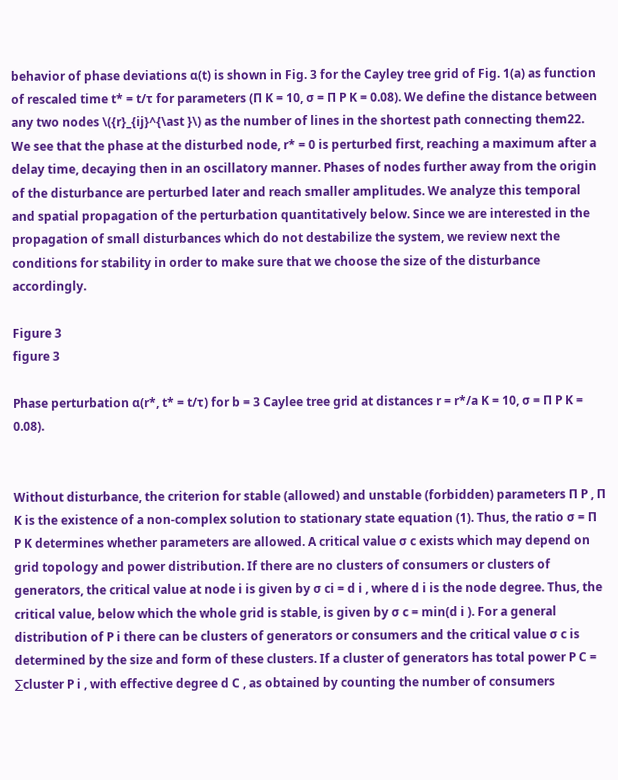behavior of phase deviations α(t) is shown in Fig. 3 for the Cayley tree grid of Fig. 1(a) as function of rescaled time t* = t/τ for parameters (Π K = 10, σ = Π P K = 0.08). We define the distance between any two nodes \({r}_{ij}^{\ast }\) as the number of lines in the shortest path connecting them22. We see that the phase at the disturbed node, r* = 0 is perturbed first, reaching a maximum after a delay time, decaying then in an oscillatory manner. Phases of nodes further away from the origin of the disturbance are perturbed later and reach smaller amplitudes. We analyze this temporal and spatial propagation of the perturbation quantitatively below. Since we are interested in the propagation of small disturbances which do not destabilize the system, we review next the conditions for stability in order to make sure that we choose the size of the disturbance accordingly.

Figure 3
figure 3

Phase perturbation α(r*, t* = t/τ) for b = 3 Caylee tree grid at distances r = r*/a K = 10, σ = Π P K = 0.08).


Without disturbance, the criterion for stable (allowed) and unstable (forbidden) parameters Π P , Π K is the existence of a non-complex solution to stationary state equation (1). Thus, the ratio σ = Π P K determines whether parameters are allowed. A critical value σ c exists which may depend on grid topology and power distribution. If there are no clusters of consumers or clusters of generators, the critical value at node i is given by σ ci = d i , where d i is the node degree. Thus, the critical value, below which the whole grid is stable, is given by σ c = min(d i ). For a general distribution of P i there can be clusters of generators or consumers and the critical value σ c is determined by the size and form of these clusters. If a cluster of generators has total power P C = ∑cluster P i , with effective degree d C , as obtained by counting the number of consumers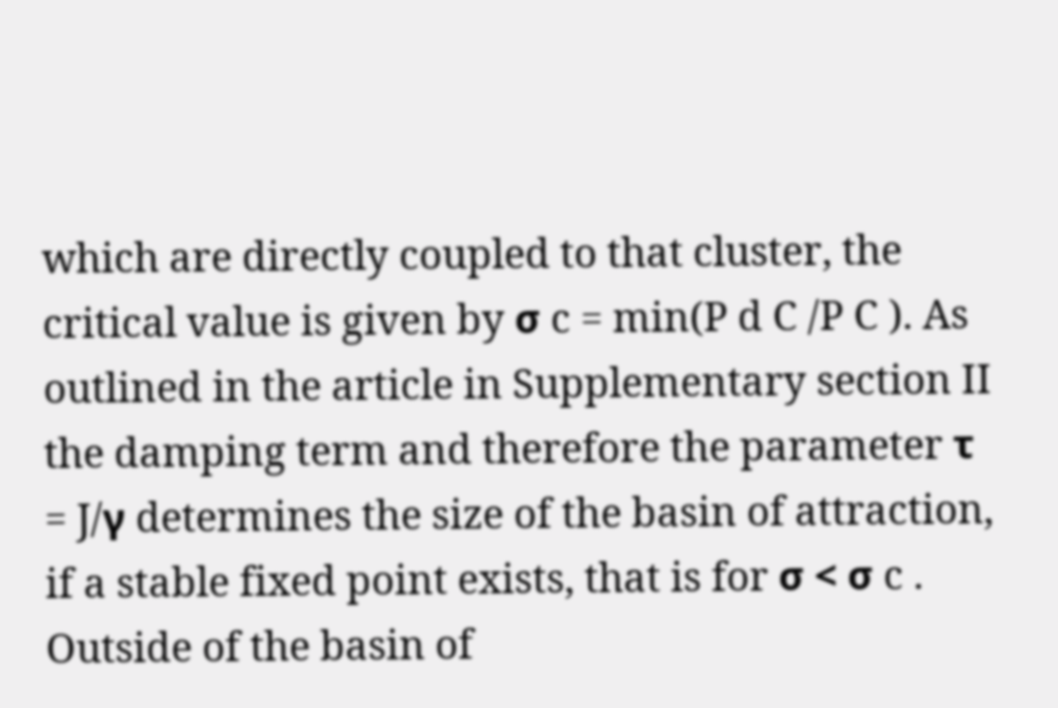which are directly coupled to that cluster, the critical value is given by σ c = min(P d C /P C ). As outlined in the article in Supplementary section II the damping term and therefore the parameter τ = J/γ determines the size of the basin of attraction, if a stable fixed point exists, that is for σ < σ c . Outside of the basin of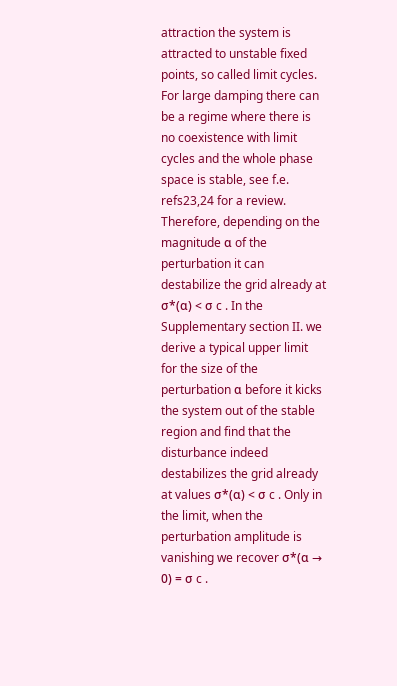attraction the system is attracted to unstable fixed points, so called limit cycles. For large damping there can be a regime where there is no coexistence with limit cycles and the whole phase space is stable, see f.e. refs23,24 for a review. Therefore, depending on the magnitude α of the perturbation it can destabilize the grid already at σ*(α) < σ c . In the Supplementary section II. we derive a typical upper limit for the size of the perturbation α before it kicks the system out of the stable region and find that the disturbance indeed destabilizes the grid already at values σ*(α) < σ c . Only in the limit, when the perturbation amplitude is vanishing we recover σ*(α → 0) = σ c .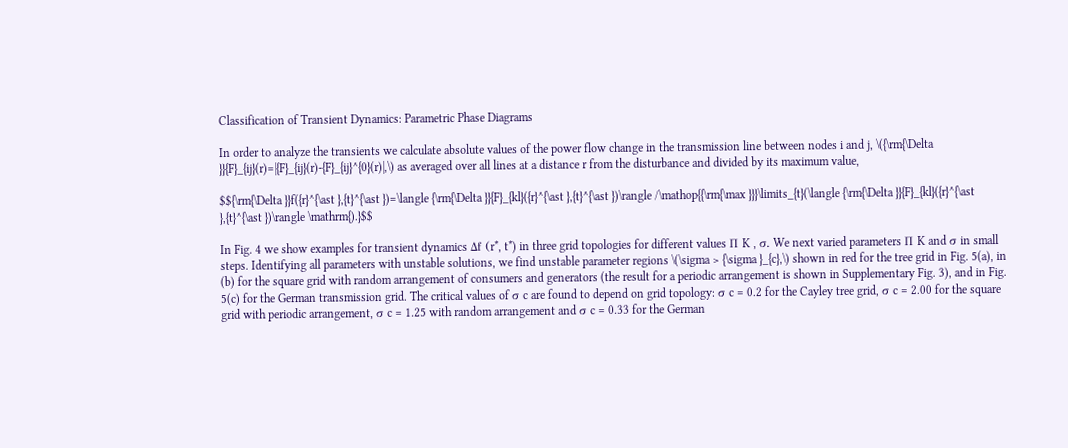Classification of Transient Dynamics: Parametric Phase Diagrams

In order to analyze the transients we calculate absolute values of the power flow change in the transmission line between nodes i and j, \({\rm{\Delta }}{F}_{ij}(r)=|{F}_{ij}(r)-{F}_{ij}^{0}(r)|,\) as averaged over all lines at a distance r from the disturbance and divided by its maximum value,

$${\rm{\Delta }}f({r}^{\ast },{t}^{\ast })=\langle {\rm{\Delta }}{F}_{kl}({r}^{\ast },{t}^{\ast })\rangle /\mathop{{\rm{\max }}}\limits_{t}(\langle {\rm{\Delta }}{F}_{kl}({r}^{\ast },{t}^{\ast })\rangle \mathrm{).}$$

In Fig. 4 we show examples for transient dynamics Δf (r*, t*) in three grid topologies for different values Π K , σ. We next varied parameters Π K and σ in small steps. Identifying all parameters with unstable solutions, we find unstable parameter regions \(\sigma > {\sigma }_{c},\) shown in red for the tree grid in Fig. 5(a), in (b) for the square grid with random arrangement of consumers and generators (the result for a periodic arrangement is shown in Supplementary Fig. 3), and in Fig. 5(c) for the German transmission grid. The critical values of σ c are found to depend on grid topology: σ c = 0.2 for the Cayley tree grid, σ c = 2.00 for the square grid with periodic arrangement, σ c = 1.25 with random arrangement and σ c = 0.33 for the German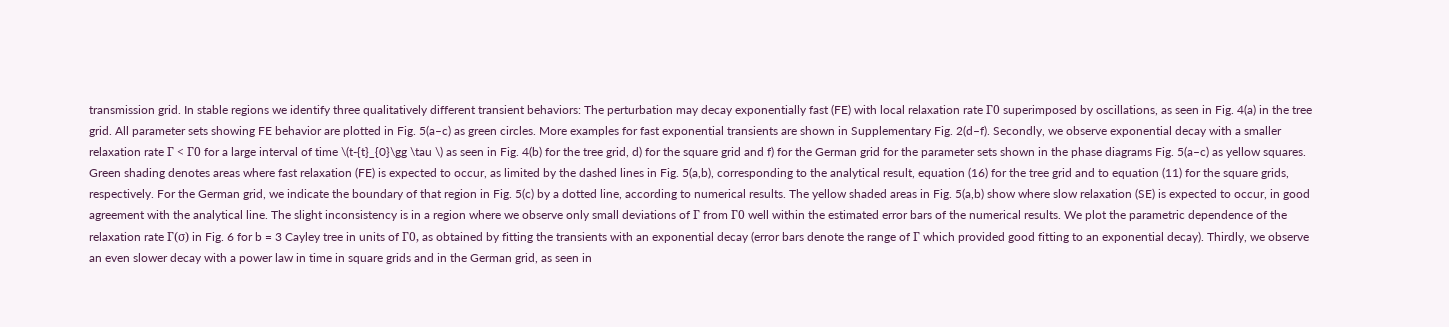transmission grid. In stable regions we identify three qualitatively different transient behaviors: The perturbation may decay exponentially fast (FE) with local relaxation rate Γ0 superimposed by oscillations, as seen in Fig. 4(a) in the tree grid. All parameter sets showing FE behavior are plotted in Fig. 5(a–c) as green circles. More examples for fast exponential transients are shown in Supplementary Fig. 2(d–f). Secondly, we observe exponential decay with a smaller relaxation rate Γ < Γ0 for a large interval of time \(t-{t}_{0}\gg \tau \) as seen in Fig. 4(b) for the tree grid, d) for the square grid and f) for the German grid for the parameter sets shown in the phase diagrams Fig. 5(a–c) as yellow squares. Green shading denotes areas where fast relaxation (FE) is expected to occur, as limited by the dashed lines in Fig. 5(a,b), corresponding to the analytical result, equation (16) for the tree grid and to equation (11) for the square grids, respectively. For the German grid, we indicate the boundary of that region in Fig. 5(c) by a dotted line, according to numerical results. The yellow shaded areas in Fig. 5(a,b) show where slow relaxation (SE) is expected to occur, in good agreement with the analytical line. The slight inconsistency is in a region where we observe only small deviations of Γ from Γ0 well within the estimated error bars of the numerical results. We plot the parametric dependence of the relaxation rate Γ(σ) in Fig. 6 for b = 3 Cayley tree in units of Γ0, as obtained by fitting the transients with an exponential decay (error bars denote the range of Γ which provided good fitting to an exponential decay). Thirdly, we observe an even slower decay with a power law in time in square grids and in the German grid, as seen in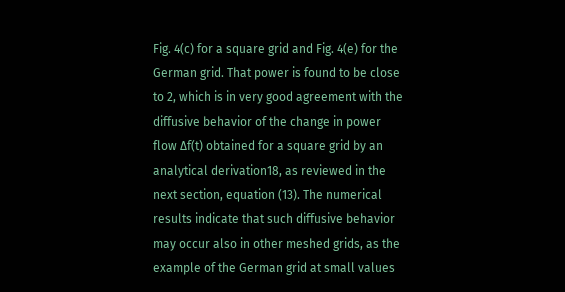Fig. 4(c) for a square grid and Fig. 4(e) for the German grid. That power is found to be close to 2, which is in very good agreement with the diffusive behavior of the change in power flow Δf(t) obtained for a square grid by an analytical derivation18, as reviewed in the next section, equation (13). The numerical results indicate that such diffusive behavior may occur also in other meshed grids, as the example of the German grid at small values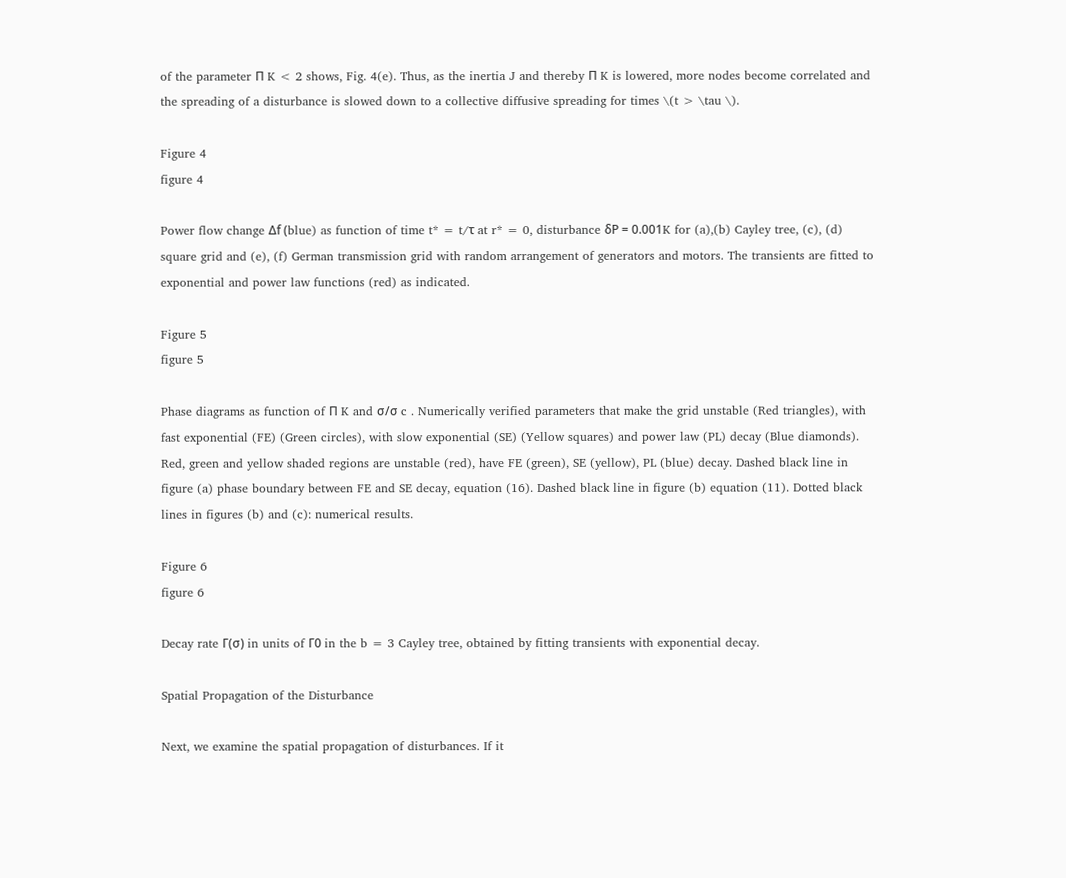of the parameter Π K < 2 shows, Fig. 4(e). Thus, as the inertia J and thereby Π K is lowered, more nodes become correlated and the spreading of a disturbance is slowed down to a collective diffusive spreading for times \(t > \tau \).

Figure 4
figure 4

Power flow change Δf (blue) as function of time t* = t/τ at r* = 0, disturbance δP = 0.001K for (a),(b) Cayley tree, (c), (d) square grid and (e), (f) German transmission grid with random arrangement of generators and motors. The transients are fitted to exponential and power law functions (red) as indicated.

Figure 5
figure 5

Phase diagrams as function of Π K and σ/σ c . Numerically verified parameters that make the grid unstable (Red triangles), with fast exponential (FE) (Green circles), with slow exponential (SE) (Yellow squares) and power law (PL) decay (Blue diamonds). Red, green and yellow shaded regions are unstable (red), have FE (green), SE (yellow), PL (blue) decay. Dashed black line in figure (a) phase boundary between FE and SE decay, equation (16). Dashed black line in figure (b) equation (11). Dotted black lines in figures (b) and (c): numerical results.

Figure 6
figure 6

Decay rate Γ(σ) in units of Γ0 in the b = 3 Cayley tree, obtained by fitting transients with exponential decay.

Spatial Propagation of the Disturbance

Next, we examine the spatial propagation of disturbances. If it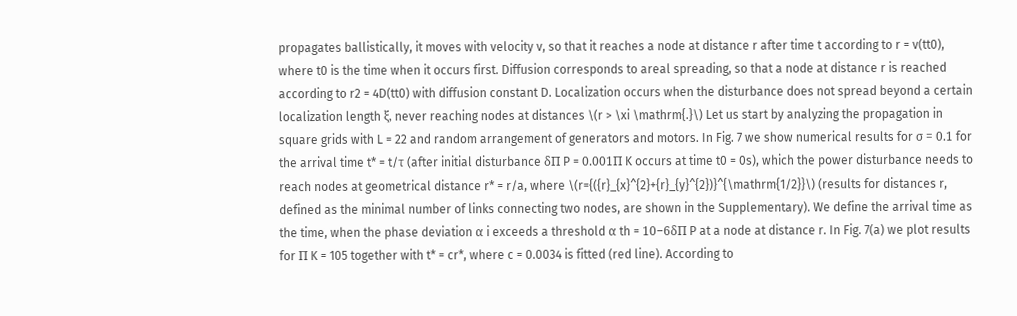propagates ballistically, it moves with velocity v, so that it reaches a node at distance r after time t according to r = v(tt0), where t0 is the time when it occurs first. Diffusion corresponds to areal spreading, so that a node at distance r is reached according to r2 = 4D(tt0) with diffusion constant D. Localization occurs when the disturbance does not spread beyond a certain localization length ξ, never reaching nodes at distances \(r > \xi \mathrm{.}\) Let us start by analyzing the propagation in square grids with L = 22 and random arrangement of generators and motors. In Fig. 7 we show numerical results for σ = 0.1 for the arrival time t* = t/τ (after initial disturbance δΠ P = 0.001Π K occurs at time t0 = 0s), which the power disturbance needs to reach nodes at geometrical distance r* = r/a, where \(r={({r}_{x}^{2}+{r}_{y}^{2})}^{\mathrm{1/2}}\) (results for distances r, defined as the minimal number of links connecting two nodes, are shown in the Supplementary). We define the arrival time as the time, when the phase deviation α i exceeds a threshold α th = 10−6δΠ P at a node at distance r. In Fig. 7(a) we plot results for Π K = 105 together with t* = cr*, where c = 0.0034 is fitted (red line). According to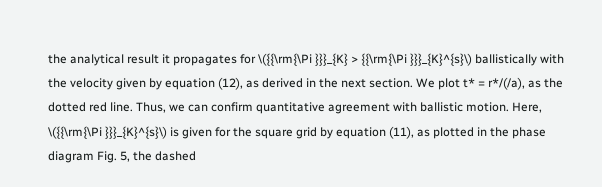the analytical result it propagates for \({{\rm{\Pi }}}_{K} > {{\rm{\Pi }}}_{K}^{s}\) ballistically with the velocity given by equation (12), as derived in the next section. We plot t* = r*/(/a), as the dotted red line. Thus, we can confirm quantitative agreement with ballistic motion. Here, \({{\rm{\Pi }}}_{K}^{s}\) is given for the square grid by equation (11), as plotted in the phase diagram Fig. 5, the dashed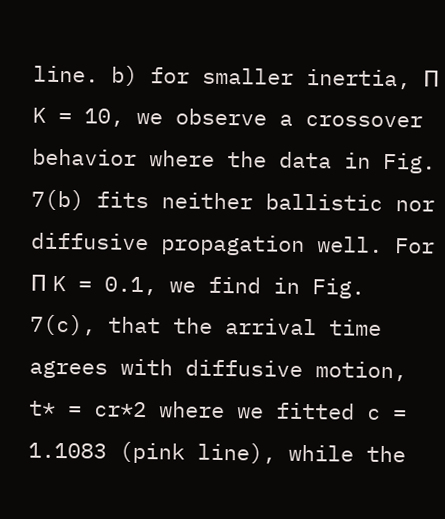line. b) for smaller inertia, Π K = 10, we observe a crossover behavior where the data in Fig. 7(b) fits neither ballistic nor diffusive propagation well. For Π K = 0.1, we find in Fig. 7(c), that the arrival time agrees with diffusive motion, t* = cr*2 where we fitted c = 1.1083 (pink line), while the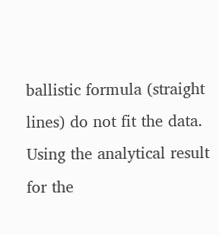ballistic formula (straight lines) do not fit the data. Using the analytical result for the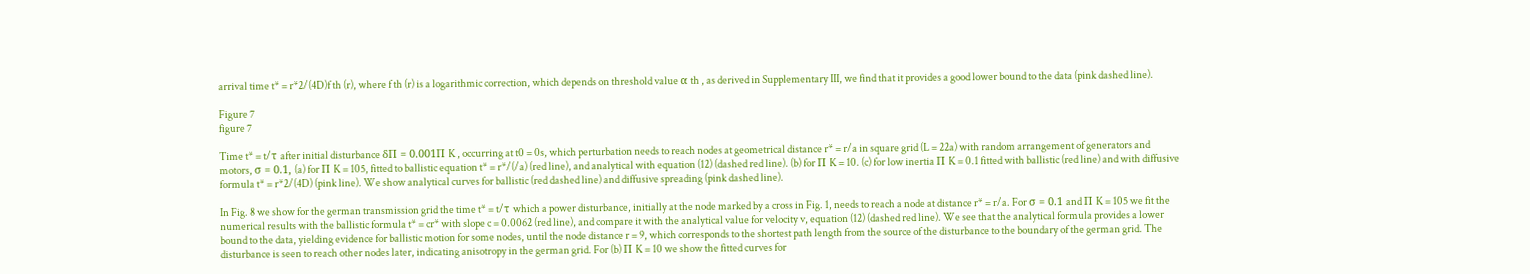arrival time t* = r*2/(4D)f th (r), where f th (r) is a logarithmic correction, which depends on threshold value α th , as derived in Supplementary III, we find that it provides a good lower bound to the data (pink dashed line).

Figure 7
figure 7

Time t* = t/τ after initial disturbance δΠ = 0.001Π K , occurring at t0 = 0s, which perturbation needs to reach nodes at geometrical distance r* = r/a in square grid (L = 22a) with random arrangement of generators and motors, σ = 0.1, (a) for Π K = 105, fitted to ballistic equation t* = r*/(/a) (red line), and analytical with equation (12) (dashed red line). (b) for Π K = 10. (c) for low inertia Π K = 0.1 fitted with ballistic (red line) and with diffusive formula t* = r*2/(4D) (pink line). We show analytical curves for ballistic (red dashed line) and diffusive spreading (pink dashed line).

In Fig. 8 we show for the german transmission grid the time t* = t/τ which a power disturbance, initially at the node marked by a cross in Fig. 1, needs to reach a node at distance r* = r/a. For σ = 0.1 and Π K = 105 we fit the numerical results with the ballistic formula t* = cr* with slope c = 0.0062 (red line), and compare it with the analytical value for velocity v, equation (12) (dashed red line). We see that the analytical formula provides a lower bound to the data, yielding evidence for ballistic motion for some nodes, until the node distance r = 9, which corresponds to the shortest path length from the source of the disturbance to the boundary of the german grid. The disturbance is seen to reach other nodes later, indicating anisotropy in the german grid. For (b) Π K = 10 we show the fitted curves for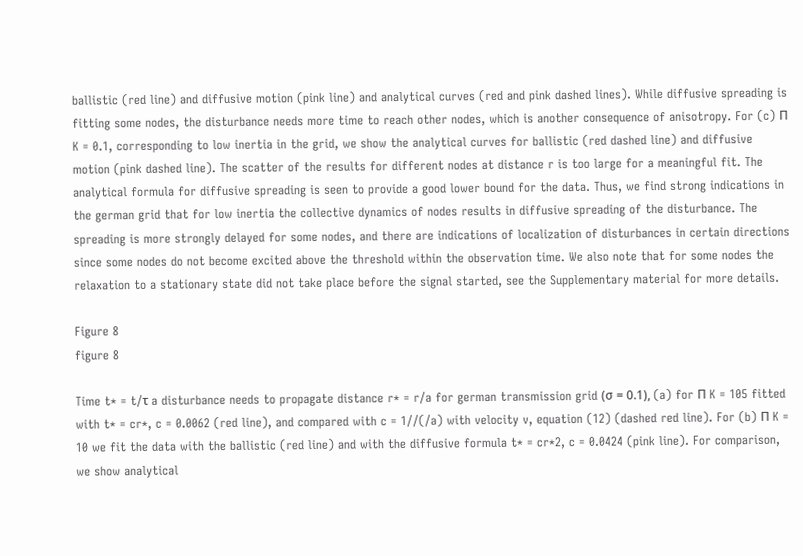ballistic (red line) and diffusive motion (pink line) and analytical curves (red and pink dashed lines). While diffusive spreading is fitting some nodes, the disturbance needs more time to reach other nodes, which is another consequence of anisotropy. For (c) Π K = 0.1, corresponding to low inertia in the grid, we show the analytical curves for ballistic (red dashed line) and diffusive motion (pink dashed line). The scatter of the results for different nodes at distance r is too large for a meaningful fit. The analytical formula for diffusive spreading is seen to provide a good lower bound for the data. Thus, we find strong indications in the german grid that for low inertia the collective dynamics of nodes results in diffusive spreading of the disturbance. The spreading is more strongly delayed for some nodes, and there are indications of localization of disturbances in certain directions since some nodes do not become excited above the threshold within the observation time. We also note that for some nodes the relaxation to a stationary state did not take place before the signal started, see the Supplementary material for more details.

Figure 8
figure 8

Time t* = t/τ a disturbance needs to propagate distance r* = r/a for german transmission grid (σ = 0.1), (a) for Π K = 105 fitted with t* = cr*, c = 0.0062 (red line), and compared with c = 1//(/a) with velocity v, equation (12) (dashed red line). For (b) Π K = 10 we fit the data with the ballistic (red line) and with the diffusive formula t* = cr*2, c = 0.0424 (pink line). For comparison, we show analytical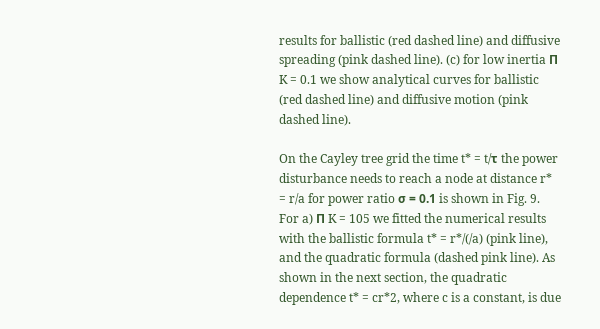results for ballistic (red dashed line) and diffusive spreading (pink dashed line). (c) for low inertia Π K = 0.1 we show analytical curves for ballistic (red dashed line) and diffusive motion (pink dashed line).

On the Cayley tree grid the time t* = t/τ the power disturbance needs to reach a node at distance r* = r/a for power ratio σ = 0.1 is shown in Fig. 9. For a) Π K = 105 we fitted the numerical results with the ballistic formula t* = r*/(/a) (pink line), and the quadratic formula (dashed pink line). As shown in the next section, the quadratic dependence t* = cr*2, where c is a constant, is due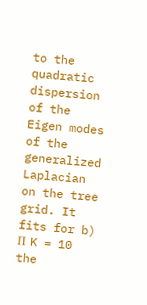to the quadratic dispersion of the Eigen modes of the generalized Laplacian on the tree grid. It fits for b) Π K = 10 the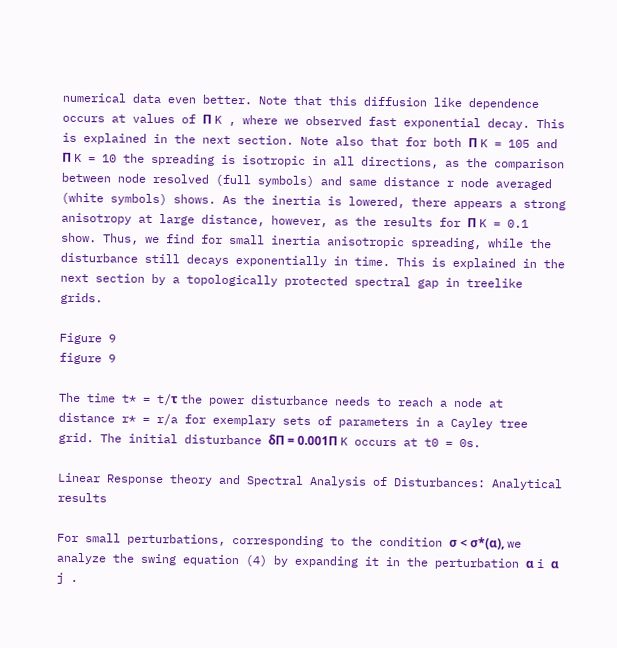numerical data even better. Note that this diffusion like dependence occurs at values of Π K , where we observed fast exponential decay. This is explained in the next section. Note also that for both Π K = 105 and Π K = 10 the spreading is isotropic in all directions, as the comparison between node resolved (full symbols) and same distance r node averaged (white symbols) shows. As the inertia is lowered, there appears a strong anisotropy at large distance, however, as the results for Π K = 0.1 show. Thus, we find for small inertia anisotropic spreading, while the disturbance still decays exponentially in time. This is explained in the next section by a topologically protected spectral gap in treelike grids.

Figure 9
figure 9

The time t* = t/τ the power disturbance needs to reach a node at distance r* = r/a for exemplary sets of parameters in a Cayley tree grid. The initial disturbance δΠ = 0.001Π K occurs at t0 = 0s.

Linear Response theory and Spectral Analysis of Disturbances: Analytical results

For small perturbations, corresponding to the condition σ < σ*(α), we analyze the swing equation (4) by expanding it in the perturbation α i α j .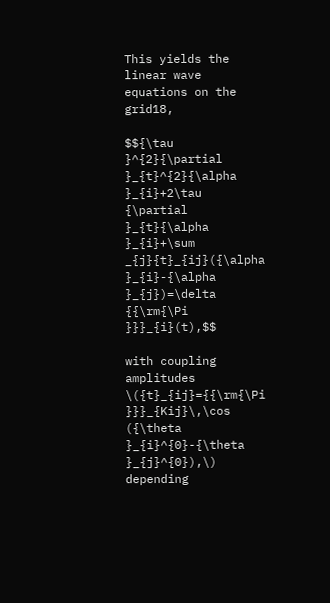This yields the linear wave equations on the grid18,

$${\tau }^{2}{\partial }_{t}^{2}{\alpha }_{i}+2\tau {\partial }_{t}{\alpha }_{i}+\sum _{j}{t}_{ij}({\alpha }_{i}-{\alpha }_{j})=\delta {{\rm{\Pi }}}_{i}(t),$$

with coupling amplitudes \({t}_{ij}={{\rm{\Pi }}}_{Kij}\,\cos ({\theta }_{i}^{0}-{\theta }_{j}^{0}),\) depending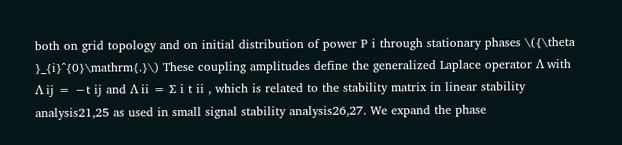both on grid topology and on initial distribution of power P i through stationary phases \({\theta }_{i}^{0}\mathrm{.}\) These coupling amplitudes define the generalized Laplace operator Λ with Λ ij = −t ij and Λ ii = ∑ i t ii , which is related to the stability matrix in linear stability analysis21,25 as used in small signal stability analysis26,27. We expand the phase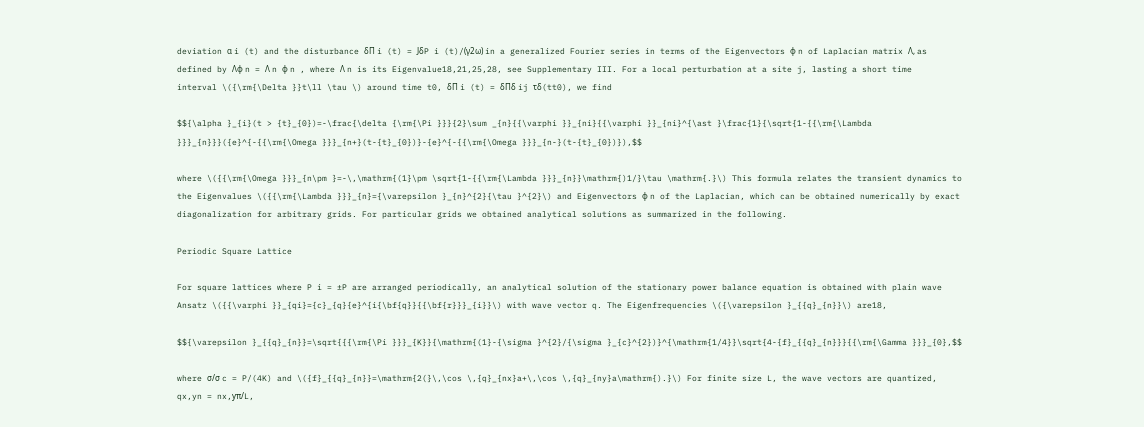deviation α i (t) and the disturbance δΠ i (t) = JδP i (t)/(γ2ω) in a generalized Fourier series in terms of the Eigenvectors ϕ n of Laplacian matrix Λ, as defined by Λϕ n = Λ n ϕ n , where Λ n is its Eigenvalue18,21,25,28, see Supplementary III. For a local perturbation at a site j, lasting a short time interval \({\rm{\Delta }}t\ll \tau \) around time t0, δΠ i (t) = δΠδ ij τδ(tt0), we find

$${\alpha }_{i}(t > {t}_{0})=-\frac{\delta {\rm{\Pi }}}{2}\sum _{n}{{\varphi }}_{ni}{{\varphi }}_{ni}^{\ast }\frac{1}{\sqrt{1-{{\rm{\Lambda }}}_{n}}}({e}^{-{{\rm{\Omega }}}_{n+}(t-{t}_{0})}-{e}^{-{{\rm{\Omega }}}_{n-}(t-{t}_{0})}),$$

where \({{\rm{\Omega }}}_{n\pm }=-\,\mathrm{(1}\pm \sqrt{1-{{\rm{\Lambda }}}_{n}}\mathrm{)1/}\tau \mathrm{.}\) This formula relates the transient dynamics to the Eigenvalues \({{\rm{\Lambda }}}_{n}={\varepsilon }_{n}^{2}{\tau }^{2}\) and Eigenvectors ϕ n of the Laplacian, which can be obtained numerically by exact diagonalization for arbitrary grids. For particular grids we obtained analytical solutions as summarized in the following.

Periodic Square Lattice

For square lattices where P i = ±P are arranged periodically, an analytical solution of the stationary power balance equation is obtained with plain wave Ansatz \({{\varphi }}_{qi}={c}_{q}{e}^{i{\bf{q}}{{\bf{r}}}_{i}}\) with wave vector q. The Eigenfrequencies \({\varepsilon }_{{q}_{n}}\) are18,

$${\varepsilon }_{{q}_{n}}=\sqrt{{{\rm{\Pi }}}_{K}}{\mathrm{(1}-{\sigma }^{2}/{\sigma }_{c}^{2})}^{\mathrm{1/4}}\sqrt{4-{f}_{{q}_{n}}}{{\rm{\Gamma }}}_{0},$$

where σ/σ c = P/(4K) and \({f}_{{q}_{n}}=\mathrm{2(}\,\cos \,{q}_{nx}a+\,\cos \,{q}_{ny}a\mathrm{).}\) For finite size L, the wave vectors are quantized, qx,yn = nx,yπ/L,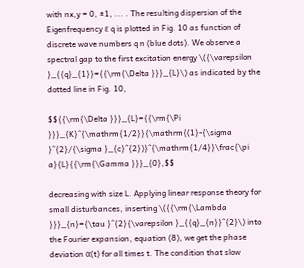with nx,y = 0, ±1, ... . The resulting dispersion of the Eigenfrequency ε q is plotted in Fig. 10 as function of discrete wave numbers q n (blue dots). We observe a spectral gap to the first excitation energy \({\varepsilon }_{{q}_{1}}={{\rm{\Delta }}}_{L}\) as indicated by the dotted line in Fig. 10,

$${{\rm{\Delta }}}_{L}={{\rm{\Pi }}}_{K}^{\mathrm{1/2}}{\mathrm{(1}-{\sigma }^{2}/{\sigma }_{c}^{2})}^{\mathrm{1/4}}\frac{\pi a}{L}{{\rm{\Gamma }}}_{0},$$

decreasing with size L. Applying linear response theory for small disturbances, inserting \({{\rm{\Lambda }}}_{n}={\tau }^{2}{\varepsilon }_{{q}_{n}}^{2}\) into the Fourier expansion, equation (8), we get the phase deviation α(t) for all times t. The condition that slow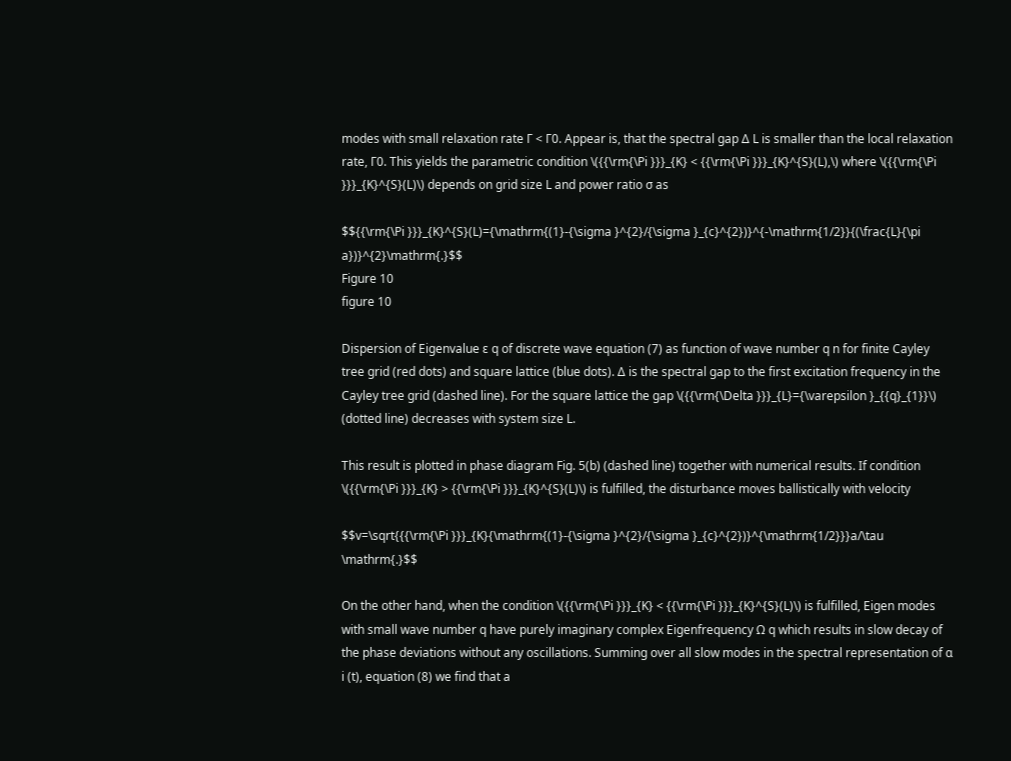modes with small relaxation rate Γ < Γ0. Appear is, that the spectral gap Δ L is smaller than the local relaxation rate, Γ0. This yields the parametric condition \({{\rm{\Pi }}}_{K} < {{\rm{\Pi }}}_{K}^{S}(L),\) where \({{\rm{\Pi }}}_{K}^{S}(L)\) depends on grid size L and power ratio σ as

$${{\rm{\Pi }}}_{K}^{S}(L)={\mathrm{(1}-{\sigma }^{2}/{\sigma }_{c}^{2})}^{-\mathrm{1/2}}{(\frac{L}{\pi a})}^{2}\mathrm{.}$$
Figure 10
figure 10

Dispersion of Eigenvalue ε q of discrete wave equation (7) as function of wave number q n for finite Cayley tree grid (red dots) and square lattice (blue dots). Δ is the spectral gap to the first excitation frequency in the Cayley tree grid (dashed line). For the square lattice the gap \({{\rm{\Delta }}}_{L}={\varepsilon }_{{q}_{1}}\) (dotted line) decreases with system size L.

This result is plotted in phase diagram Fig. 5(b) (dashed line) together with numerical results. If condition \({{\rm{\Pi }}}_{K} > {{\rm{\Pi }}}_{K}^{S}(L)\) is fulfilled, the disturbance moves ballistically with velocity

$$v=\sqrt{{{\rm{\Pi }}}_{K}{\mathrm{(1}-{\sigma }^{2}/{\sigma }_{c}^{2})}^{\mathrm{1/2}}}a/\tau \mathrm{.}$$

On the other hand, when the condition \({{\rm{\Pi }}}_{K} < {{\rm{\Pi }}}_{K}^{S}(L)\) is fulfilled, Eigen modes with small wave number q have purely imaginary complex Eigenfrequency Ω q which results in slow decay of the phase deviations without any oscillations. Summing over all slow modes in the spectral representation of α i (t), equation (8) we find that a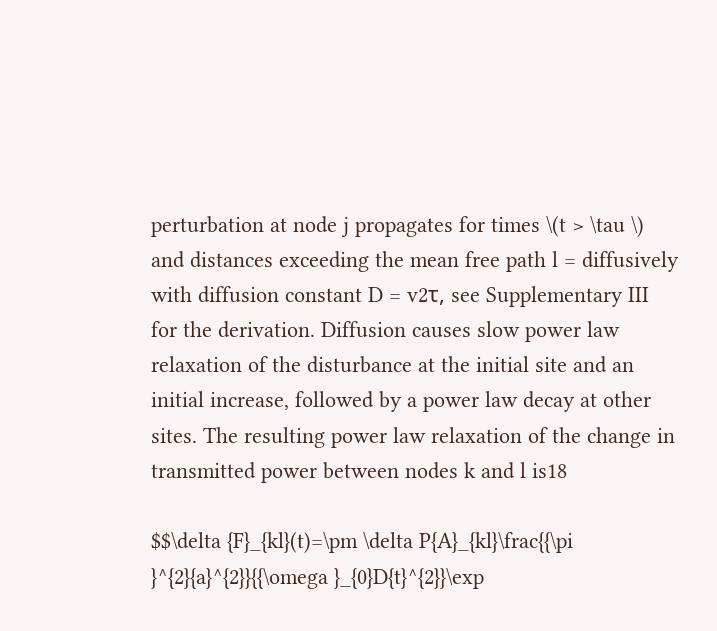perturbation at node j propagates for times \(t > \tau \) and distances exceeding the mean free path l = diffusively with diffusion constant D = v2τ, see Supplementary III for the derivation. Diffusion causes slow power law relaxation of the disturbance at the initial site and an initial increase, followed by a power law decay at other sites. The resulting power law relaxation of the change in transmitted power between nodes k and l is18

$$\delta {F}_{kl}(t)=\pm \delta P{A}_{kl}\frac{{\pi }^{2}{a}^{2}}{{\omega }_{0}D{t}^{2}}\exp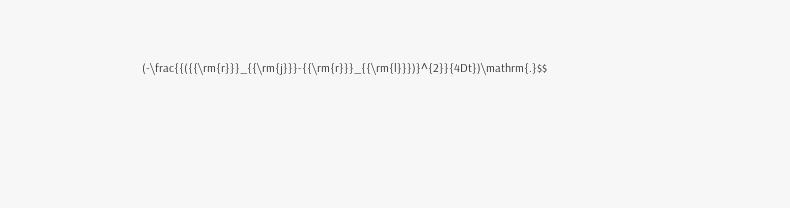(-\frac{{({{\rm{r}}}_{{\rm{j}}}-{{\rm{r}}}_{{\rm{l}}})}^{2}}{4Dt})\mathrm{.}$$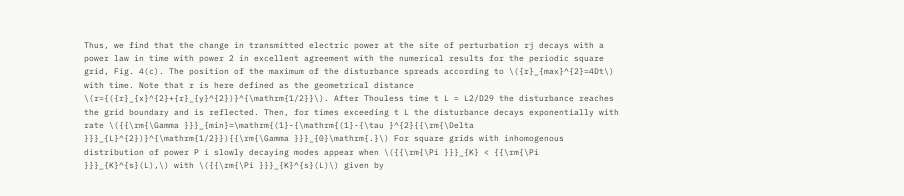Thus, we find that the change in transmitted electric power at the site of perturbation rj decays with a power law in time with power 2 in excellent agreement with the numerical results for the periodic square grid, Fig. 4(c). The position of the maximum of the disturbance spreads according to \({r}_{max}^{2}=4Dt\) with time. Note that r is here defined as the geometrical distance \(r={({r}_{x}^{2}+{r}_{y}^{2})}^{\mathrm{1/2}}\). After Thouless time t L = L2/D29 the disturbance reaches the grid boundary and is reflected. Then, for times exceeding t L the disturbance decays exponentially with rate \({{\rm{\Gamma }}}_{min}=\mathrm{(1}-{\mathrm{(1}-{\tau }^{2}{{\rm{\Delta }}}_{L}^{2})}^{\mathrm{1/2}}){{\rm{\Gamma }}}_{0}\mathrm{.}\) For square grids with inhomogenous distribution of power P i slowly decaying modes appear when \({{\rm{\Pi }}}_{K} < {{\rm{\Pi }}}_{K}^{s}(L),\) with \({{\rm{\Pi }}}_{K}^{s}(L)\) given by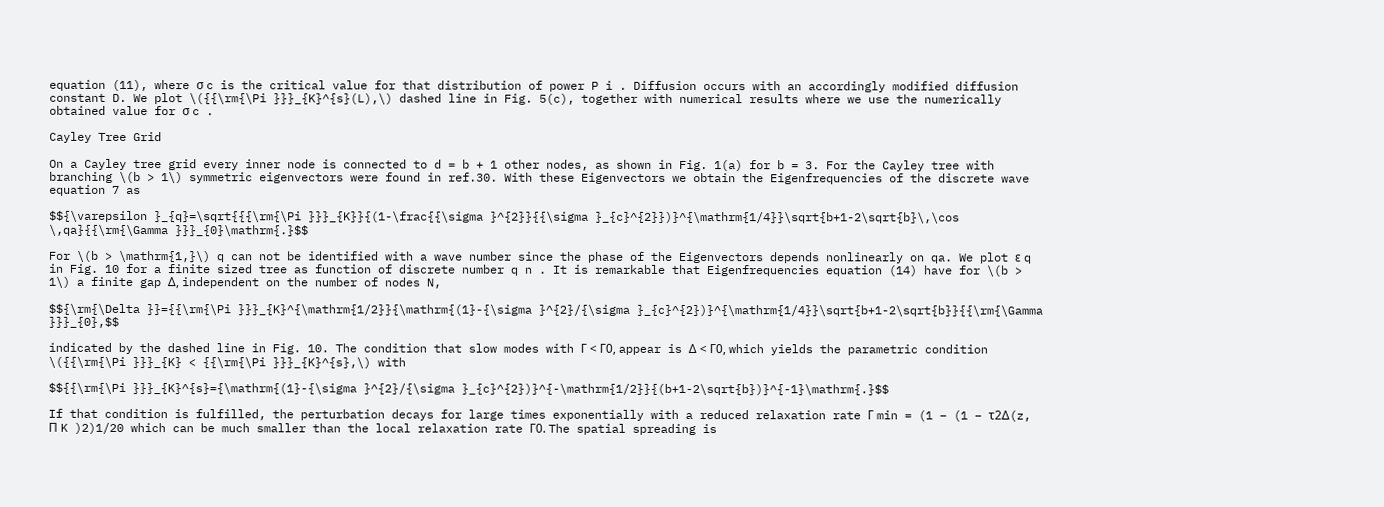equation (11), where σ c is the critical value for that distribution of power P i . Diffusion occurs with an accordingly modified diffusion constant D. We plot \({{\rm{\Pi }}}_{K}^{s}(L),\) dashed line in Fig. 5(c), together with numerical results where we use the numerically obtained value for σ c .

Cayley Tree Grid

On a Cayley tree grid every inner node is connected to d = b + 1 other nodes, as shown in Fig. 1(a) for b = 3. For the Cayley tree with branching \(b > 1\) symmetric eigenvectors were found in ref.30. With these Eigenvectors we obtain the Eigenfrequencies of the discrete wave equation 7 as

$${\varepsilon }_{q}=\sqrt{{{\rm{\Pi }}}_{K}}{(1-\frac{{\sigma }^{2}}{{\sigma }_{c}^{2}})}^{\mathrm{1/4}}\sqrt{b+1-2\sqrt{b}\,\cos \,qa}{{\rm{\Gamma }}}_{0}\mathrm{.}$$

For \(b > \mathrm{1,}\) q can not be identified with a wave number since the phase of the Eigenvectors depends nonlinearly on qa. We plot ε q in Fig. 10 for a finite sized tree as function of discrete number q n . It is remarkable that Eigenfrequencies equation (14) have for \(b > 1\) a finite gap Δ, independent on the number of nodes N,

$${\rm{\Delta }}={{\rm{\Pi }}}_{K}^{\mathrm{1/2}}{\mathrm{(1}-{\sigma }^{2}/{\sigma }_{c}^{2})}^{\mathrm{1/4}}\sqrt{b+1-2\sqrt{b}}{{\rm{\Gamma }}}_{0},$$

indicated by the dashed line in Fig. 10. The condition that slow modes with Γ < Γ0, appear is Δ < Γ0, which yields the parametric condition \({{\rm{\Pi }}}_{K} < {{\rm{\Pi }}}_{K}^{s},\) with

$${{\rm{\Pi }}}_{K}^{s}={\mathrm{(1}-{\sigma }^{2}/{\sigma }_{c}^{2})}^{-\mathrm{1/2}}{(b+1-2\sqrt{b})}^{-1}\mathrm{.}$$

If that condition is fulfilled, the perturbation decays for large times exponentially with a reduced relaxation rate Γ min = (1 − (1 − τ2Δ(z, Π K )2)1/20 which can be much smaller than the local relaxation rate Γ0. The spatial spreading is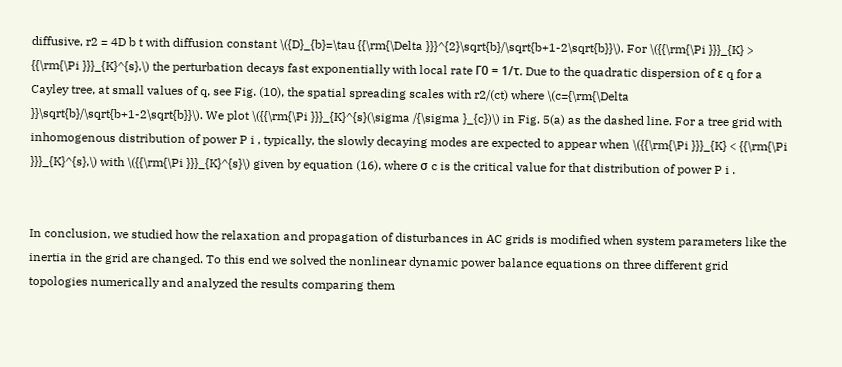diffusive, r2 = 4D b t with diffusion constant \({D}_{b}=\tau {{\rm{\Delta }}}^{2}\sqrt{b}/\sqrt{b+1-2\sqrt{b}}\). For \({{\rm{\Pi }}}_{K} > {{\rm{\Pi }}}_{K}^{s},\) the perturbation decays fast exponentially with local rate Γ0 = 1/τ. Due to the quadratic dispersion of ε q for a Cayley tree, at small values of q, see Fig. (10), the spatial spreading scales with r2/(ct) where \(c={\rm{\Delta }}\sqrt{b}/\sqrt{b+1-2\sqrt{b}}\). We plot \({{\rm{\Pi }}}_{K}^{s}(\sigma /{\sigma }_{c})\) in Fig. 5(a) as the dashed line. For a tree grid with inhomogenous distribution of power P i , typically, the slowly decaying modes are expected to appear when \({{\rm{\Pi }}}_{K} < {{\rm{\Pi }}}_{K}^{s},\) with \({{\rm{\Pi }}}_{K}^{s}\) given by equation (16), where σ c is the critical value for that distribution of power P i .


In conclusion, we studied how the relaxation and propagation of disturbances in AC grids is modified when system parameters like the inertia in the grid are changed. To this end we solved the nonlinear dynamic power balance equations on three different grid topologies numerically and analyzed the results comparing them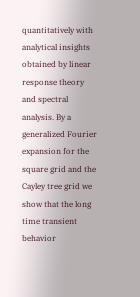quantitatively with analytical insights obtained by linear response theory and spectral analysis. By a generalized Fourier expansion for the square grid and the Cayley tree grid we show that the long time transient behavior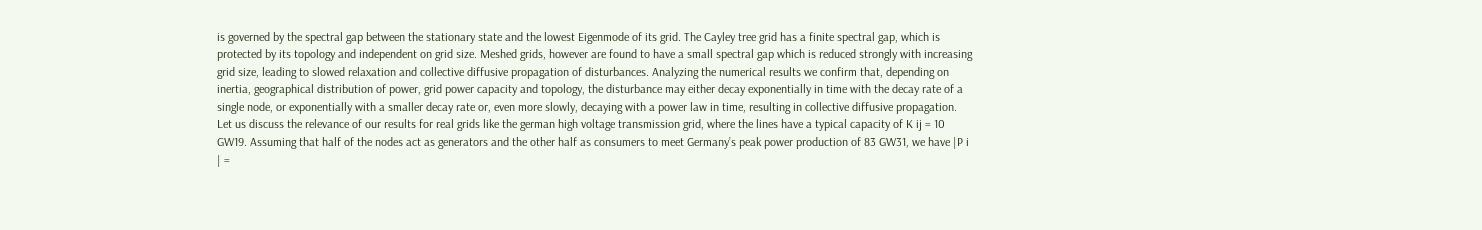is governed by the spectral gap between the stationary state and the lowest Eigenmode of its grid. The Cayley tree grid has a finite spectral gap, which is protected by its topology and independent on grid size. Meshed grids, however are found to have a small spectral gap which is reduced strongly with increasing grid size, leading to slowed relaxation and collective diffusive propagation of disturbances. Analyzing the numerical results we confirm that, depending on inertia, geographical distribution of power, grid power capacity and topology, the disturbance may either decay exponentially in time with the decay rate of a single node, or exponentially with a smaller decay rate or, even more slowly, decaying with a power law in time, resulting in collective diffusive propagation. Let us discuss the relevance of our results for real grids like the german high voltage transmission grid, where the lines have a typical capacity of K ij = 10 GW19. Assuming that half of the nodes act as generators and the other half as consumers to meet Germany’s peak power production of 83 GW31, we have |P i | =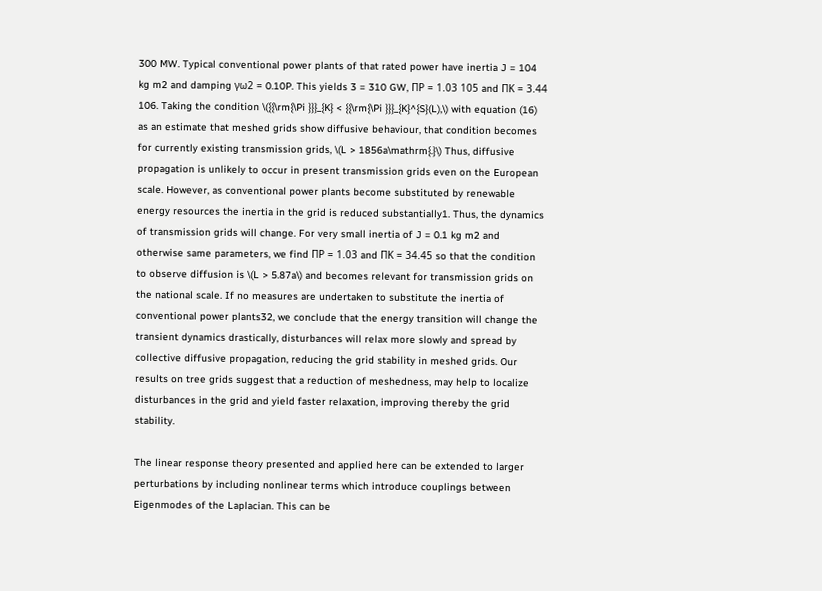300 MW. Typical conventional power plants of that rated power have inertia J = 104 kg m2 and damping γω2 = 0.10P. This yields 3 = 310 GW, ΠP = 1.03 105 and ΠK = 3.44 106. Taking the condition \({{\rm{\Pi }}}_{K} < {{\rm{\Pi }}}_{K}^{S}(L),\) with equation (16) as an estimate that meshed grids show diffusive behaviour, that condition becomes for currently existing transmission grids, \(L > 1856a\mathrm{.}\) Thus, diffusive propagation is unlikely to occur in present transmission grids even on the European scale. However, as conventional power plants become substituted by renewable energy resources the inertia in the grid is reduced substantially1. Thus, the dynamics of transmission grids will change. For very small inertia of J = 0.1 kg m2 and otherwise same parameters, we find ΠP = 1.03 and ΠK = 34.45 so that the condition to observe diffusion is \(L > 5.87a\) and becomes relevant for transmission grids on the national scale. If no measures are undertaken to substitute the inertia of conventional power plants32, we conclude that the energy transition will change the transient dynamics drastically, disturbances will relax more slowly and spread by collective diffusive propagation, reducing the grid stability in meshed grids. Our results on tree grids suggest that a reduction of meshedness, may help to localize disturbances in the grid and yield faster relaxation, improving thereby the grid stability.

The linear response theory presented and applied here can be extended to larger perturbations by including nonlinear terms which introduce couplings between Eigenmodes of the Laplacian. This can be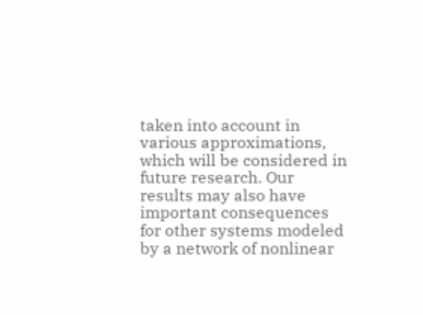taken into account in various approximations, which will be considered in future research. Our results may also have important consequences for other systems modeled by a network of nonlinear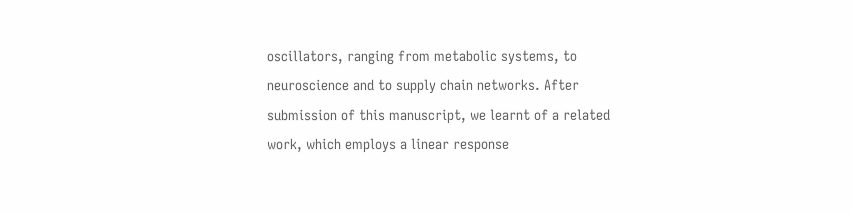oscillators, ranging from metabolic systems, to neuroscience and to supply chain networks. After submission of this manuscript, we learnt of a related work, which employs a linear response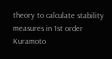theory to calculate stability measures in 1st order Kuramoto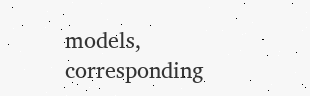models, corresponding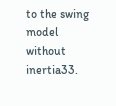to the swing model without inertia33.